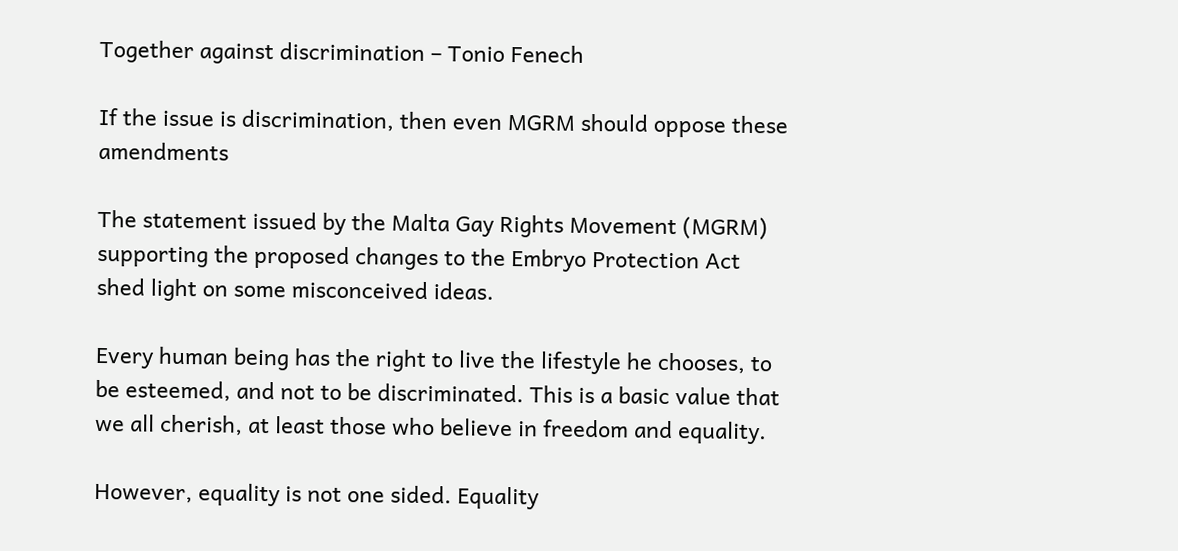Together against discrimination – Tonio Fenech

If the issue is discrimination, then even MGRM should oppose these amendments

The statement issued by the Malta Gay Rights Movement (MGRM) supporting the proposed changes to the Embryo Protection Act shed light on some misconceived ideas.

Every human being has the right to live the lifestyle he chooses, to be esteemed, and not to be discriminated. This is a basic value that we all cherish, at least those who believe in freedom and equality.

However, equality is not one sided. Equality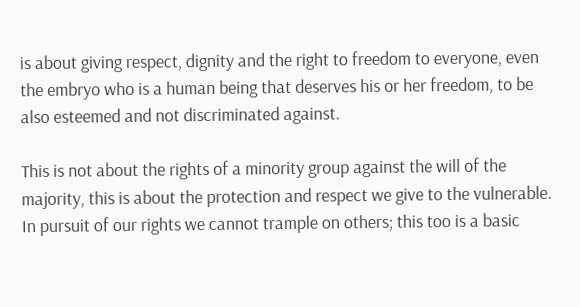is about giving respect, dignity and the right to freedom to everyone, even the embryo who is a human being that deserves his or her freedom, to be also esteemed and not discriminated against.

This is not about the rights of a minority group against the will of the majority, this is about the protection and respect we give to the vulnerable. In pursuit of our rights we cannot trample on others; this too is a basic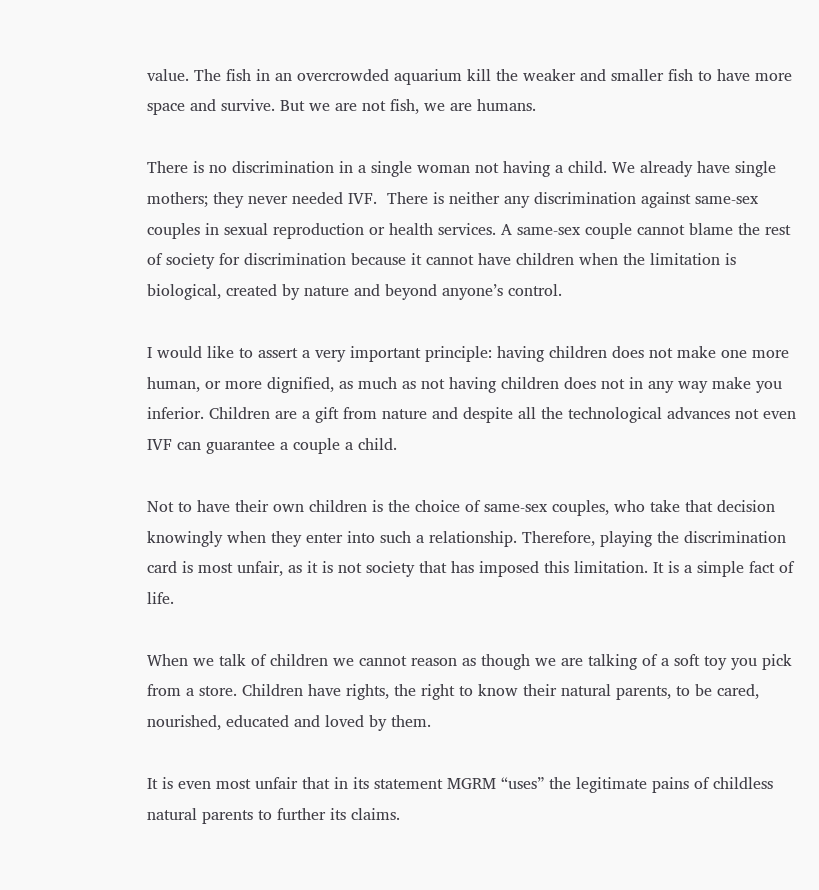value. The fish in an overcrowded aquarium kill the weaker and smaller fish to have more space and survive. But we are not fish, we are humans.

There is no discrimination in a single woman not having a child. We already have single mothers; they never needed IVF.  There is neither any discrimination against same-sex couples in sexual reproduction or health services. A same-sex couple cannot blame the rest of society for discrimination because it cannot have children when the limitation is biological, created by nature and beyond anyone’s control.

I would like to assert a very important principle: having children does not make one more human, or more dignified, as much as not having children does not in any way make you inferior. Children are a gift from nature and despite all the technological advances not even IVF can guarantee a couple a child.

Not to have their own children is the choice of same-sex couples, who take that decision knowingly when they enter into such a relationship. Therefore, playing the discrimination card is most unfair, as it is not society that has imposed this limitation. It is a simple fact of life.

When we talk of children we cannot reason as though we are talking of a soft toy you pick from a store. Children have rights, the right to know their natural parents, to be cared, nourished, educated and loved by them.

It is even most unfair that in its statement MGRM “uses” the legitimate pains of childless natural parents to further its claims.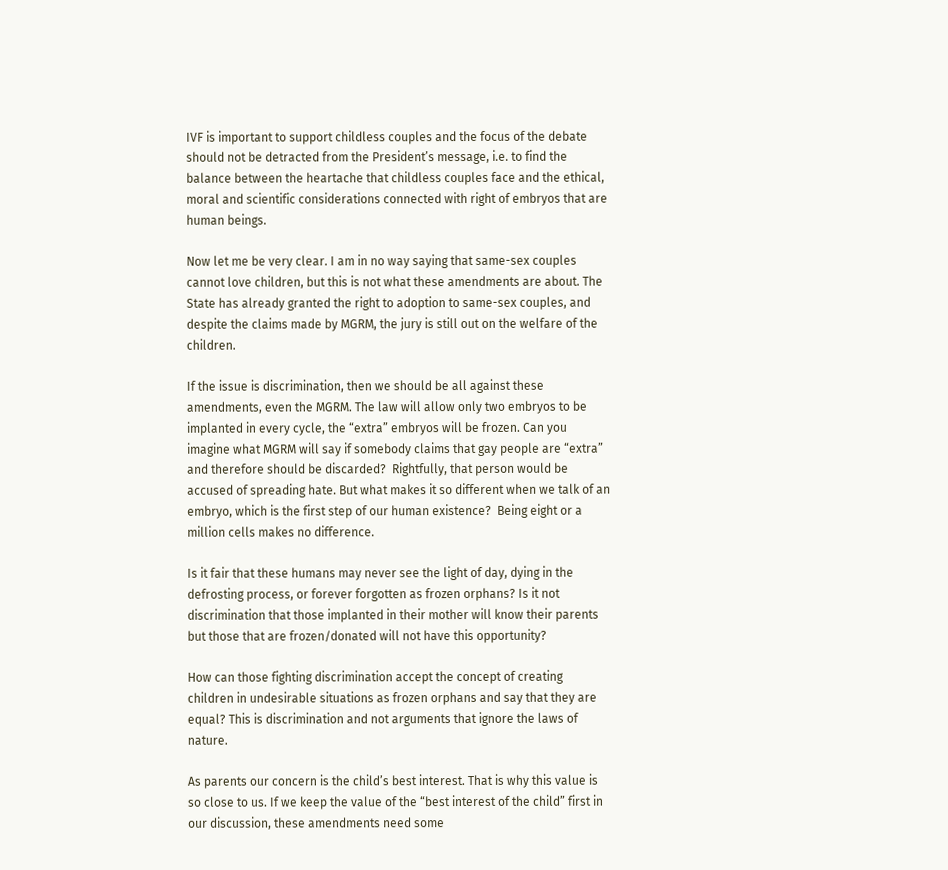IVF is important to support childless couples and the focus of the debate should not be detracted from the President’s message, i.e. to find the balance between the heartache that childless couples face and the ethical, moral and scientific considerations connected with right of embryos that are human beings.

Now let me be very clear. I am in no way saying that same-sex couples cannot love children, but this is not what these amendments are about. The State has already granted the right to adoption to same-sex couples, and despite the claims made by MGRM, the jury is still out on the welfare of the children.

If the issue is discrimination, then we should be all against these amendments, even the MGRM. The law will allow only two embryos to be implanted in every cycle, the “extra” embryos will be frozen. Can you imagine what MGRM will say if somebody claims that gay people are “extra” and therefore should be discarded?  Rightfully, that person would be accused of spreading hate. But what makes it so different when we talk of an embryo, which is the first step of our human existence?  Being eight or a million cells makes no difference.

Is it fair that these humans may never see the light of day, dying in the defrosting process, or forever forgotten as frozen orphans? Is it not discrimination that those implanted in their mother will know their parents but those that are frozen/donated will not have this opportunity?

How can those fighting discrimination accept the concept of creating children in undesirable situations as frozen orphans and say that they are equal? This is discrimination and not arguments that ignore the laws of nature.

As parents our concern is the child’s best interest. That is why this value is so close to us. If we keep the value of the “best interest of the child” first in our discussion, these amendments need some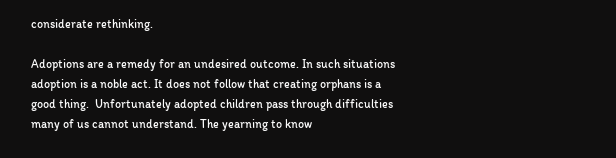considerate rethinking.

Adoptions are a remedy for an undesired outcome. In such situations adoption is a noble act. It does not follow that creating orphans is a good thing.  Unfortunately adopted children pass through difficulties many of us cannot understand. The yearning to know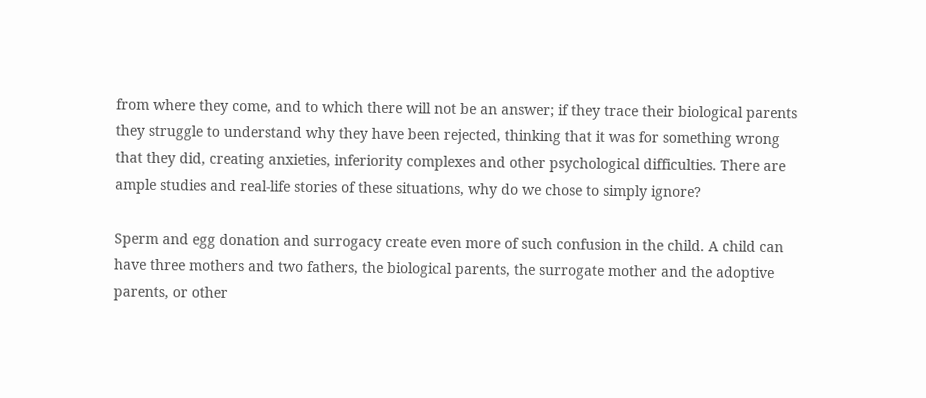from where they come, and to which there will not be an answer; if they trace their biological parents they struggle to understand why they have been rejected, thinking that it was for something wrong that they did, creating anxieties, inferiority complexes and other psychological difficulties. There are ample studies and real-life stories of these situations, why do we chose to simply ignore?

Sperm and egg donation and surrogacy create even more of such confusion in the child. A child can have three mothers and two fathers, the biological parents, the surrogate mother and the adoptive parents, or other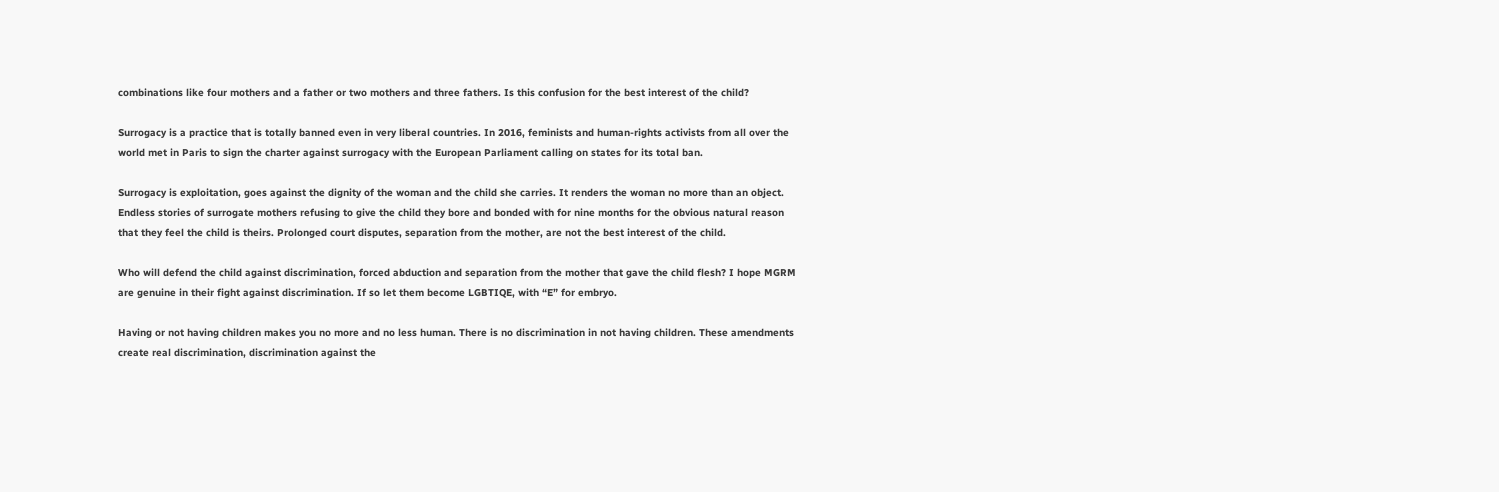combinations like four mothers and a father or two mothers and three fathers. Is this confusion for the best interest of the child?

Surrogacy is a practice that is totally banned even in very liberal countries. In 2016, feminists and human-rights activists from all over the world met in Paris to sign the charter against surrogacy with the European Parliament calling on states for its total ban.

Surrogacy is exploitation, goes against the dignity of the woman and the child she carries. It renders the woman no more than an object. Endless stories of surrogate mothers refusing to give the child they bore and bonded with for nine months for the obvious natural reason that they feel the child is theirs. Prolonged court disputes, separation from the mother, are not the best interest of the child.

Who will defend the child against discrimination, forced abduction and separation from the mother that gave the child flesh? I hope MGRM are genuine in their fight against discrimination. If so let them become LGBTIQE, with “E” for embryo.

Having or not having children makes you no more and no less human. There is no discrimination in not having children. These amendments create real discrimination, discrimination against the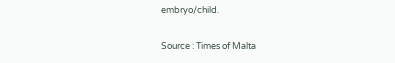embryo/child.

Source : Times of Malta